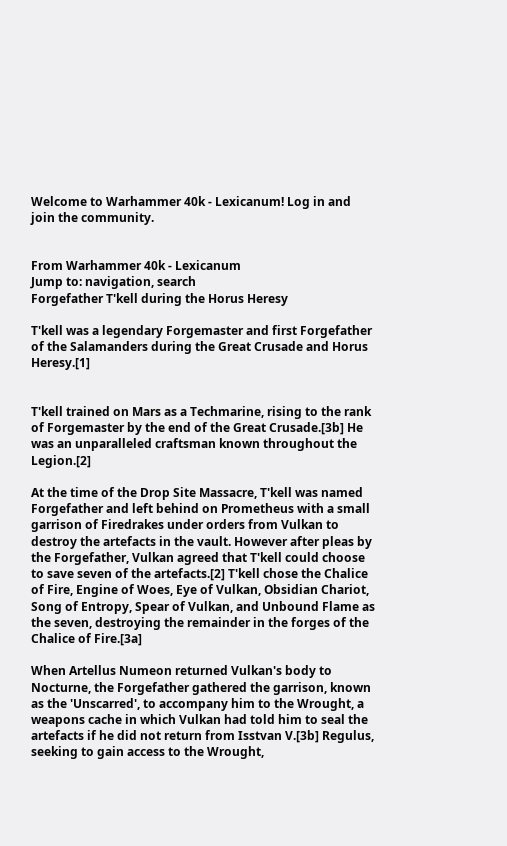Welcome to Warhammer 40k - Lexicanum! Log in and join the community.


From Warhammer 40k - Lexicanum
Jump to: navigation, search
Forgefather T'kell during the Horus Heresy

T'kell was a legendary Forgemaster and first Forgefather of the Salamanders during the Great Crusade and Horus Heresy.[1]


T'kell trained on Mars as a Techmarine, rising to the rank of Forgemaster by the end of the Great Crusade.[3b] He was an unparalleled craftsman known throughout the Legion.[2]

At the time of the Drop Site Massacre, T'kell was named Forgefather and left behind on Prometheus with a small garrison of Firedrakes under orders from Vulkan to destroy the artefacts in the vault. However after pleas by the Forgefather, Vulkan agreed that T'kell could choose to save seven of the artefacts.[2] T'kell chose the Chalice of Fire, Engine of Woes, Eye of Vulkan, Obsidian Chariot, Song of Entropy, Spear of Vulkan, and Unbound Flame as the seven, destroying the remainder in the forges of the Chalice of Fire.[3a]

When Artellus Numeon returned Vulkan's body to Nocturne, the Forgefather gathered the garrison, known as the 'Unscarred', to accompany him to the Wrought, a weapons cache in which Vulkan had told him to seal the artefacts if he did not return from Isstvan V.[3b] Regulus, seeking to gain access to the Wrought,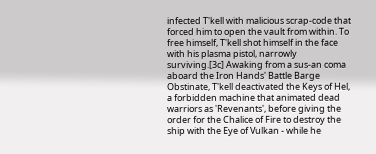infected T'kell with malicious scrap-code that forced him to open the vault from within. To free himself, T'kell shot himself in the face with his plasma pistol, narrowly surviving.[3c] Awaking from a sus-an coma aboard the Iron Hands' Battle Barge Obstinate, T'kell deactivated the Keys of Hel, a forbidden machine that animated dead warriors as 'Revenants', before giving the order for the Chalice of Fire to destroy the ship with the Eye of Vulkan - while he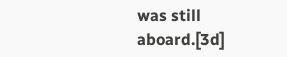was still aboard.[3d]